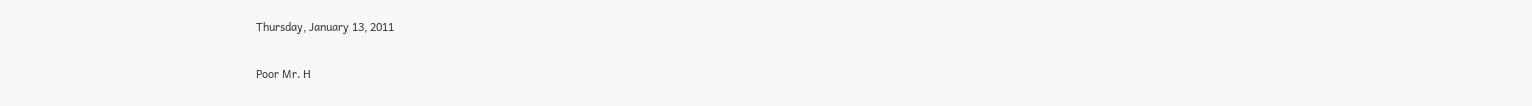Thursday, January 13, 2011

Poor Mr. H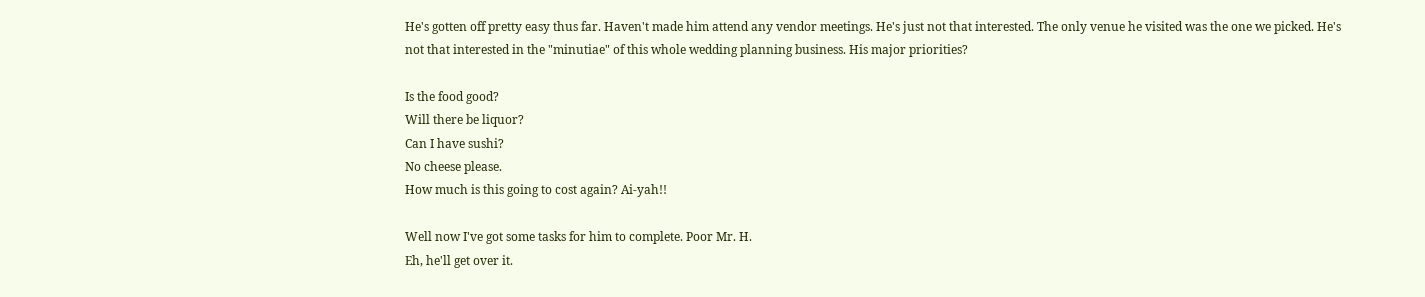He's gotten off pretty easy thus far. Haven't made him attend any vendor meetings. He's just not that interested. The only venue he visited was the one we picked. He's not that interested in the "minutiae" of this whole wedding planning business. His major priorities?

Is the food good?
Will there be liquor?
Can I have sushi?
No cheese please.
How much is this going to cost again? Ai-yah!!

Well now I've got some tasks for him to complete. Poor Mr. H.
Eh, he'll get over it.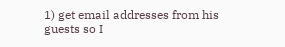1) get email addresses from his guests so I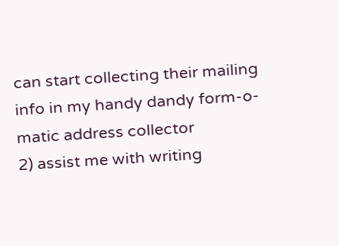can start collecting their mailing info in my handy dandy form-o-matic address collector
2) assist me with writing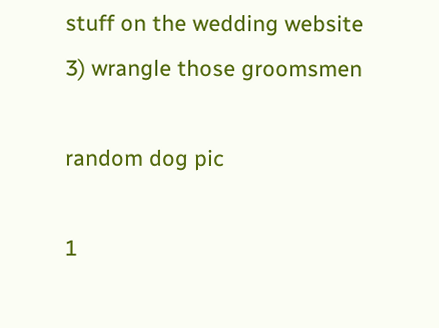stuff on the wedding website
3) wrangle those groomsmen

random dog pic

1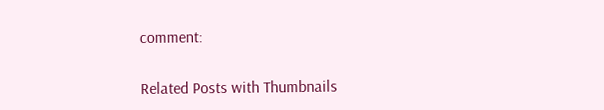comment:

Related Posts with Thumbnails